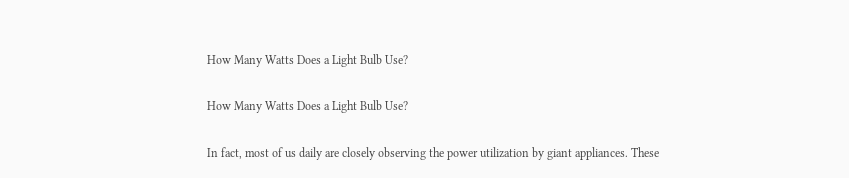How Many Watts Does a Light Bulb Use?

How Many Watts Does a Light Bulb Use?

In fact, most of us daily are closely observing the power utilization by giant appliances. These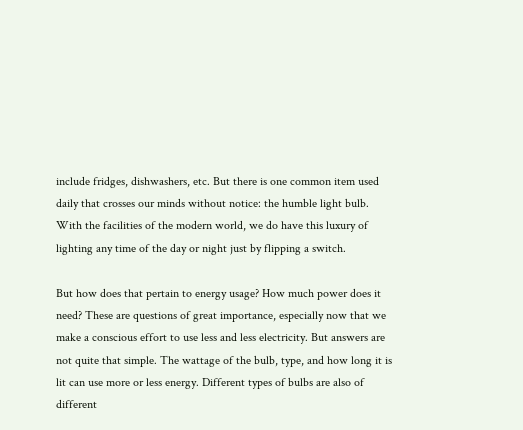include fridges, dishwashers, etc. But there is one common item used daily that crosses our minds without notice: the humble light bulb. With the facilities of the modern world, we do have this luxury of lighting any time of the day or night just by flipping a switch.

But how does that pertain to energy usage? How much power does it need? These are questions of great importance, especially now that we make a conscious effort to use less and less electricity. But answers are not quite that simple. The wattage of the bulb, type, and how long it is lit can use more or less energy. Different types of bulbs are also of different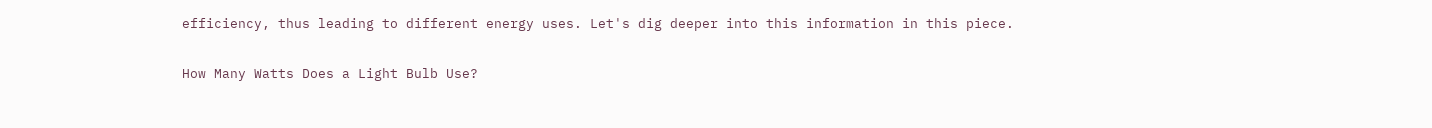efficiency, thus leading to different energy uses. Let's dig deeper into this information in this piece.

How Many Watts Does a Light Bulb Use?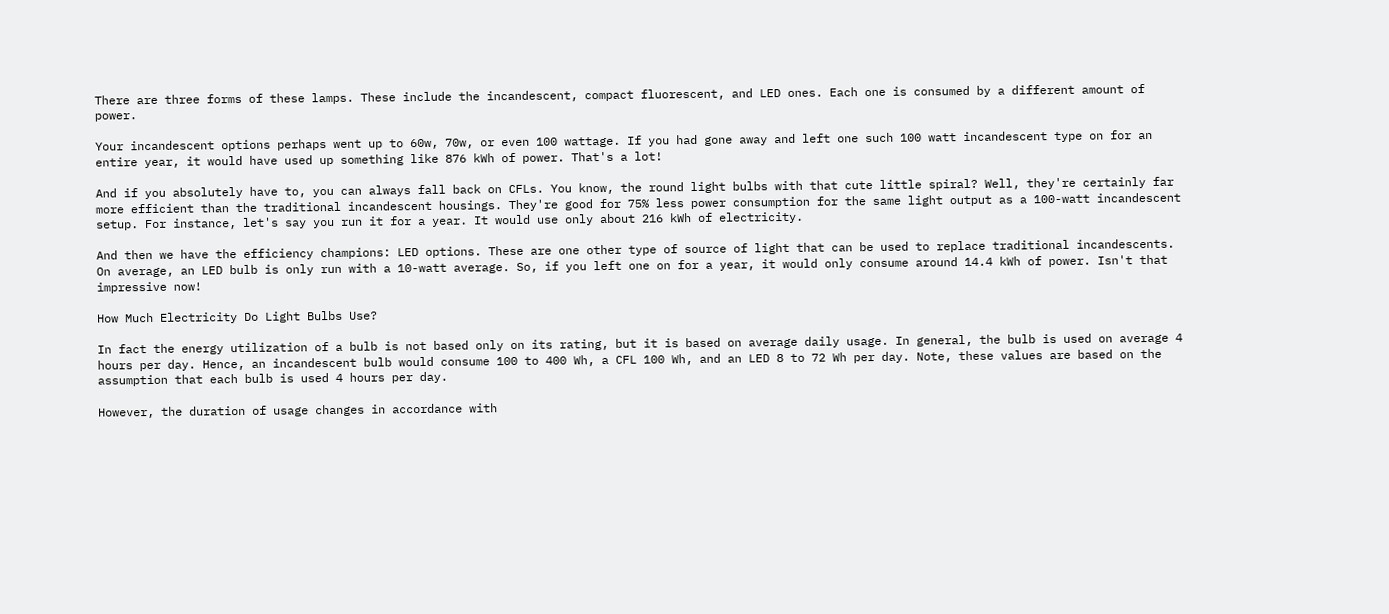There are three forms of these lamps. These include the incandescent, compact fluorescent, and LED ones. Each one is consumed by a different amount of power.

Your incandescent options perhaps went up to 60w, 70w, or even 100 wattage. If you had gone away and left one such 100 watt incandescent type on for an entire year, it would have used up something like 876 kWh of power. That's a lot!

And if you absolutely have to, you can always fall back on CFLs. You know, the round light bulbs with that cute little spiral? Well, they're certainly far more efficient than the traditional incandescent housings. They're good for 75% less power consumption for the same light output as a 100-watt incandescent setup. For instance, let's say you run it for a year. It would use only about 216 kWh of electricity.

And then we have the efficiency champions: LED options. These are one other type of source of light that can be used to replace traditional incandescents. On average, an LED bulb is only run with a 10-watt average. So, if you left one on for a year, it would only consume around 14.4 kWh of power. Isn't that impressive now!

How Much Electricity Do Light Bulbs Use?

In fact the energy utilization of a bulb is not based only on its rating, but it is based on average daily usage. In general, the bulb is used on average 4 hours per day. Hence, an incandescent bulb would consume 100 to 400 Wh, a CFL 100 Wh, and an LED 8 to 72 Wh per day. Note, these values are based on the assumption that each bulb is used 4 hours per day.

However, the duration of usage changes in accordance with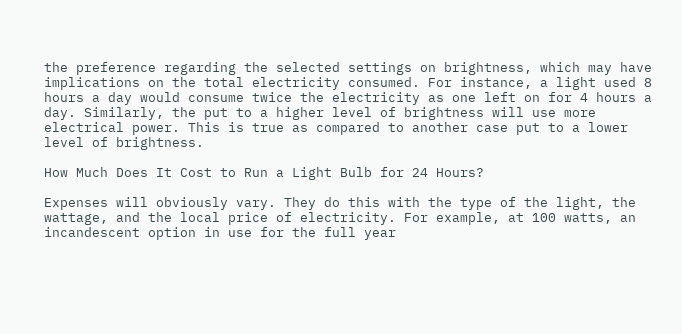the preference regarding the selected settings on brightness, which may have implications on the total electricity consumed. For instance, a light used 8 hours a day would consume twice the electricity as one left on for 4 hours a day. Similarly, the put to a higher level of brightness will use more electrical power. This is true as compared to another case put to a lower level of brightness.

How Much Does It Cost to Run a Light Bulb for 24 Hours?

Expenses will obviously vary. They do this with the type of the light, the wattage, and the local price of electricity. For example, at 100 watts, an incandescent option in use for the full year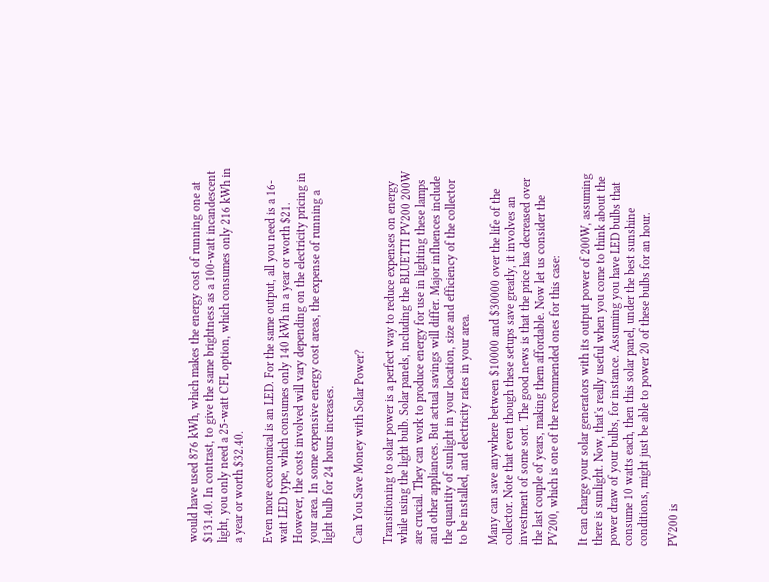would have used 876 kWh, which makes the energy cost of running one at $131.40. In contrast, to give the same brightness as a 100-watt incandescent light, you only need a 25-watt CFL option, which consumes only 216 kWh in a year or worth $32.40.

Even more economical is an LED. For the same output, all you need is a 16-watt LED type, which consumes only 140 kWh in a year or worth $21. However, the costs involved will vary depending on the electricity pricing in your area. In some expensive energy cost areas, the expense of running a light bulb for 24 hours increases.

Can You Save Money with Solar Power?

Transitioning to solar power is a perfect way to reduce expenses on energy while using the light bulb. Solar panels, including the BLUETTI PV200 200W are crucial. They can work to produce energy for use in lighting these lamps and other appliances. But actual savings will differ. Major influences include the quantity of sunlight in your location, size and efficiency of the collector to be installed, and electricity rates in your area.

Many can save anywhere between $10000 and $30000 over the life of the collector. Note that even though these setups save greatly, it involves an investment of some sort. The good news is that the price has decreased over the last couple of years, making them affordable. Now let us consider the PV200, which is one of the recommended ones for this case:

It can charge your solar generators with its output power of 200W, assuming there is sunlight. Now, that's really useful when you come to think about the power draw of your bulbs, for instance. Assuming you have LED bulbs that consume 10 watts each, then this solar panel, under the best sunshine conditions, might just be able to power 20 of these bulbs for an hour.

PV200 is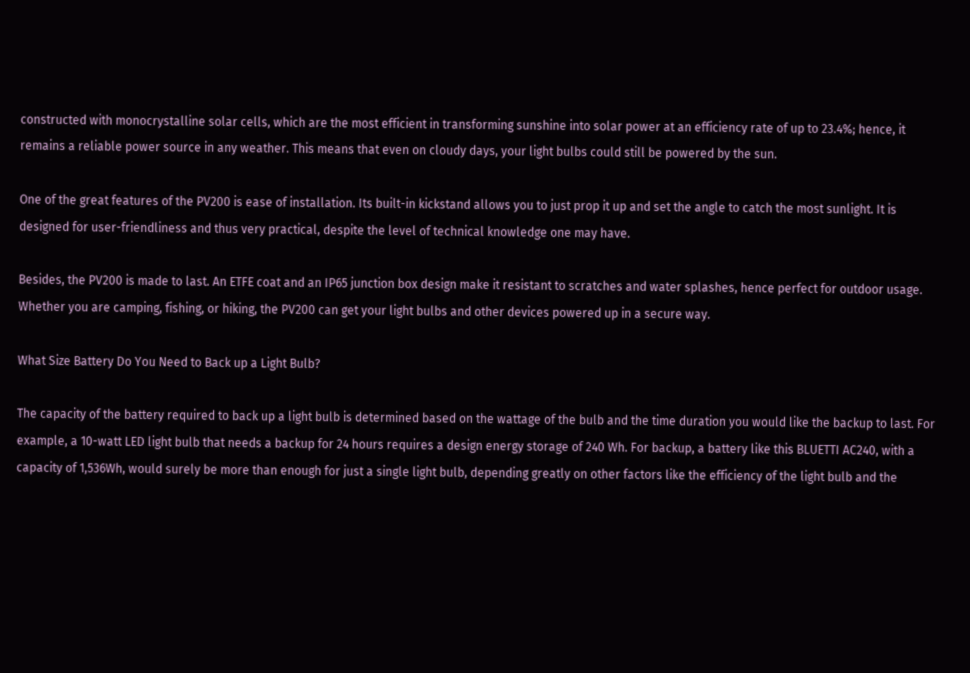constructed with monocrystalline solar cells, which are the most efficient in transforming sunshine into solar power at an efficiency rate of up to 23.4%; hence, it remains a reliable power source in any weather. This means that even on cloudy days, your light bulbs could still be powered by the sun.

One of the great features of the PV200 is ease of installation. Its built-in kickstand allows you to just prop it up and set the angle to catch the most sunlight. It is designed for user-friendliness and thus very practical, despite the level of technical knowledge one may have.

Besides, the PV200 is made to last. An ETFE coat and an IP65 junction box design make it resistant to scratches and water splashes, hence perfect for outdoor usage. Whether you are camping, fishing, or hiking, the PV200 can get your light bulbs and other devices powered up in a secure way.

What Size Battery Do You Need to Back up a Light Bulb?

The capacity of the battery required to back up a light bulb is determined based on the wattage of the bulb and the time duration you would like the backup to last. For example, a 10-watt LED light bulb that needs a backup for 24 hours requires a design energy storage of 240 Wh. For backup, a battery like this BLUETTI AC240, with a capacity of 1,536Wh, would surely be more than enough for just a single light bulb, depending greatly on other factors like the efficiency of the light bulb and the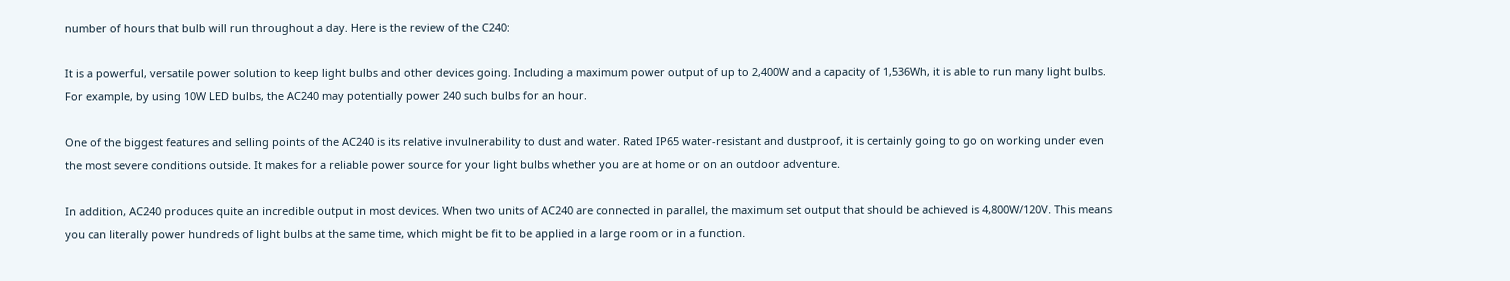number of hours that bulb will run throughout a day. Here is the review of the C240:

It is a powerful, versatile power solution to keep light bulbs and other devices going. Including a maximum power output of up to 2,400W and a capacity of 1,536Wh, it is able to run many light bulbs. For example, by using 10W LED bulbs, the AC240 may potentially power 240 such bulbs for an hour.

One of the biggest features and selling points of the AC240 is its relative invulnerability to dust and water. Rated IP65 water-resistant and dustproof, it is certainly going to go on working under even the most severe conditions outside. It makes for a reliable power source for your light bulbs whether you are at home or on an outdoor adventure.

In addition, AC240 produces quite an incredible output in most devices. When two units of AC240 are connected in parallel, the maximum set output that should be achieved is 4,800W/120V. This means you can literally power hundreds of light bulbs at the same time, which might be fit to be applied in a large room or in a function.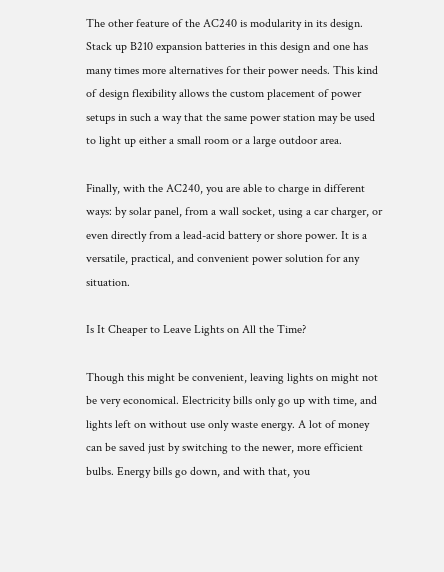The other feature of the AC240 is modularity in its design. Stack up B210 expansion batteries in this design and one has many times more alternatives for their power needs. This kind of design flexibility allows the custom placement of power setups in such a way that the same power station may be used to light up either a small room or a large outdoor area.

Finally, with the AC240, you are able to charge in different ways: by solar panel, from a wall socket, using a car charger, or even directly from a lead-acid battery or shore power. It is a versatile, practical, and convenient power solution for any situation.

Is It Cheaper to Leave Lights on All the Time?

Though this might be convenient, leaving lights on might not be very economical. Electricity bills only go up with time, and lights left on without use only waste energy. A lot of money can be saved just by switching to the newer, more efficient bulbs. Energy bills go down, and with that, you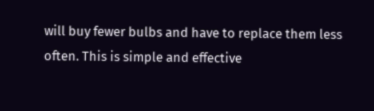will buy fewer bulbs and have to replace them less often. This is simple and effective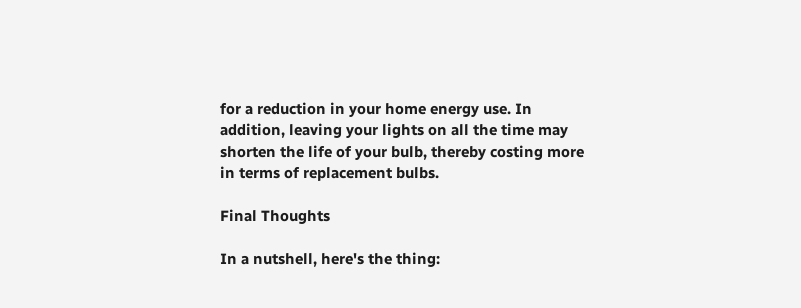for a reduction in your home energy use. In addition, leaving your lights on all the time may shorten the life of your bulb, thereby costing more in terms of replacement bulbs.

Final Thoughts

In a nutshell, here's the thing: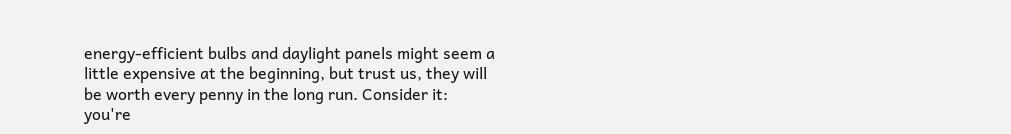energy-efficient bulbs and daylight panels might seem a little expensive at the beginning, but trust us, they will be worth every penny in the long run. Consider it: you're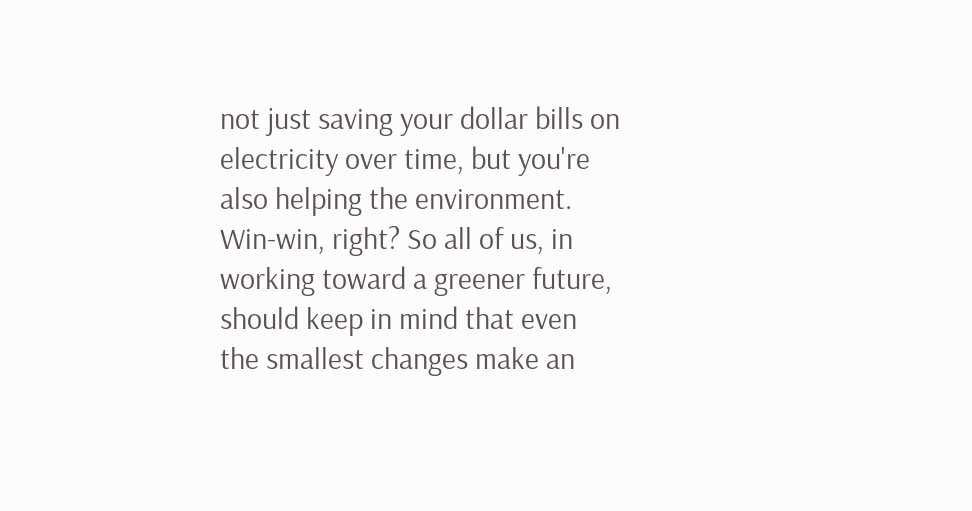not just saving your dollar bills on electricity over time, but you're also helping the environment. Win-win, right? So all of us, in working toward a greener future, should keep in mind that even the smallest changes make an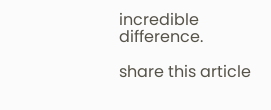incredible difference.

share this article